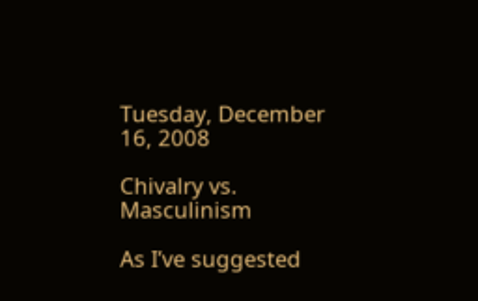Tuesday, December 16, 2008

Chivalry vs. Masculinism

As I’ve suggested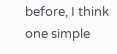before, I think one simple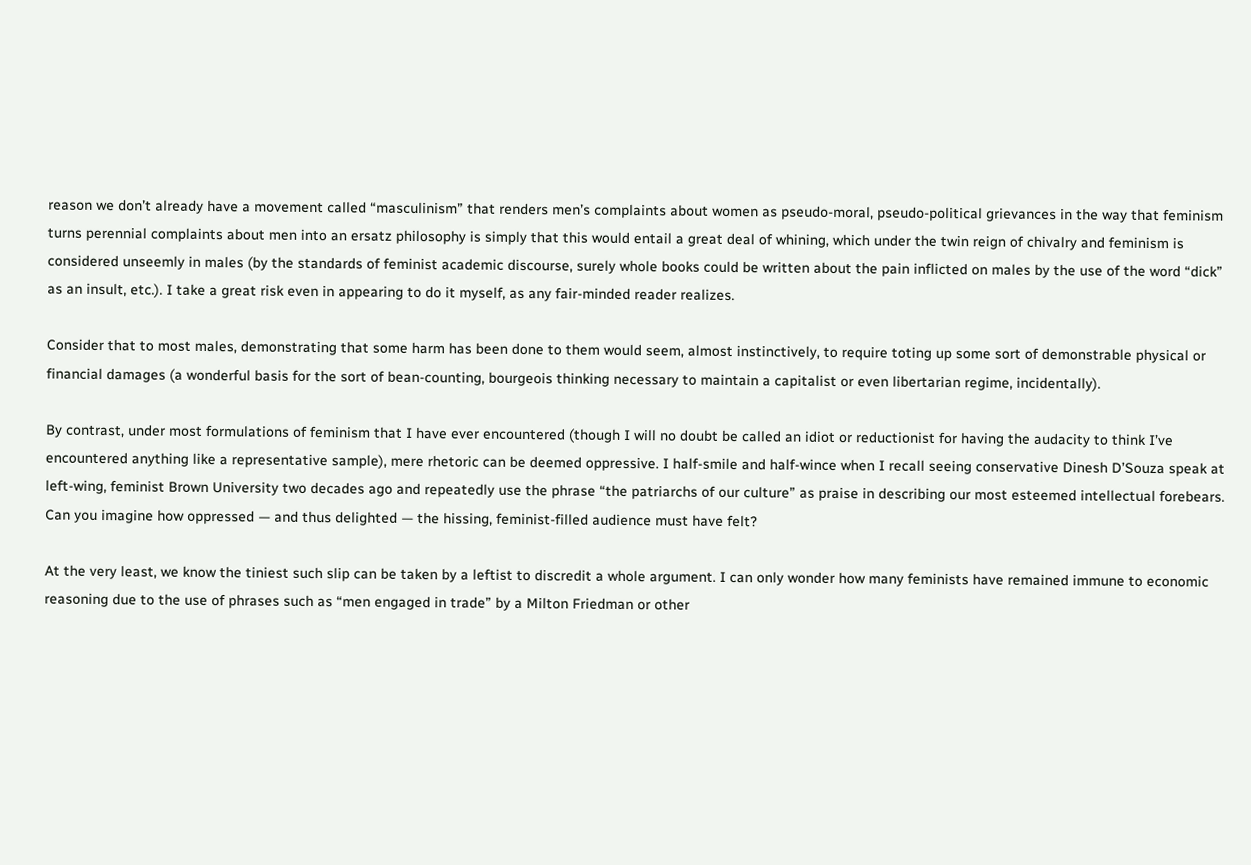reason we don’t already have a movement called “masculinism” that renders men’s complaints about women as pseudo-moral, pseudo-political grievances in the way that feminism turns perennial complaints about men into an ersatz philosophy is simply that this would entail a great deal of whining, which under the twin reign of chivalry and feminism is considered unseemly in males (by the standards of feminist academic discourse, surely whole books could be written about the pain inflicted on males by the use of the word “dick” as an insult, etc.). I take a great risk even in appearing to do it myself, as any fair-minded reader realizes.

Consider that to most males, demonstrating that some harm has been done to them would seem, almost instinctively, to require toting up some sort of demonstrable physical or financial damages (a wonderful basis for the sort of bean-counting, bourgeois thinking necessary to maintain a capitalist or even libertarian regime, incidentally).

By contrast, under most formulations of feminism that I have ever encountered (though I will no doubt be called an idiot or reductionist for having the audacity to think I’ve encountered anything like a representative sample), mere rhetoric can be deemed oppressive. I half-smile and half-wince when I recall seeing conservative Dinesh D’Souza speak at left-wing, feminist Brown University two decades ago and repeatedly use the phrase “the patriarchs of our culture” as praise in describing our most esteemed intellectual forebears. Can you imagine how oppressed — and thus delighted — the hissing, feminist-filled audience must have felt?

At the very least, we know the tiniest such slip can be taken by a leftist to discredit a whole argument. I can only wonder how many feminists have remained immune to economic reasoning due to the use of phrases such as “men engaged in trade” by a Milton Friedman or other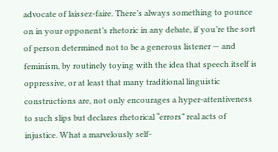advocate of laissez-faire. There’s always something to pounce on in your opponent’s rhetoric in any debate, if you’re the sort of person determined not to be a generous listener — and feminism, by routinely toying with the idea that speech itself is oppressive, or at least that many traditional linguistic constructions are, not only encourages a hyper-attentiveness to such slips but declares rhetorical “errors” real acts of injustice. What a marvelously self-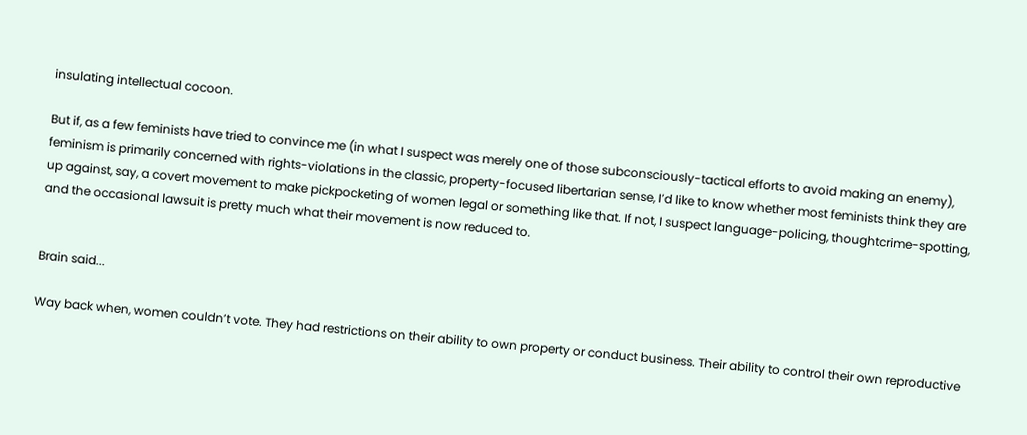insulating intellectual cocoon.

But if, as a few feminists have tried to convince me (in what I suspect was merely one of those subconsciously-tactical efforts to avoid making an enemy), feminism is primarily concerned with rights-violations in the classic, property-focused libertarian sense, I’d like to know whether most feminists think they are up against, say, a covert movement to make pickpocketing of women legal or something like that. If not, I suspect language-policing, thoughtcrime-spotting, and the occasional lawsuit is pretty much what their movement is now reduced to.


Brain said...

Way back when, women couldn’t vote. They had restrictions on their ability to own property or conduct business. Their ability to control their own reproductive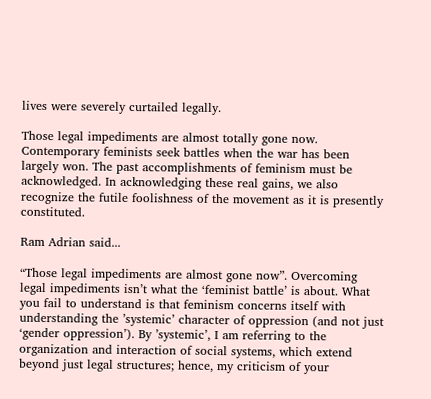lives were severely curtailed legally.

Those legal impediments are almost totally gone now. Contemporary feminists seek battles when the war has been largely won. The past accomplishments of feminism must be acknowledged. In acknowledging these real gains, we also recognize the futile foolishness of the movement as it is presently constituted.

Ram Adrian said...

“Those legal impediments are almost gone now”. Overcoming legal impediments isn’t what the ‘feminist battle’ is about. What you fail to understand is that feminism concerns itself with understanding the ’systemic’ character of oppression (and not just ‘gender oppression’). By ’systemic’, I am referring to the organization and interaction of social systems, which extend beyond just legal structures; hence, my criticism of your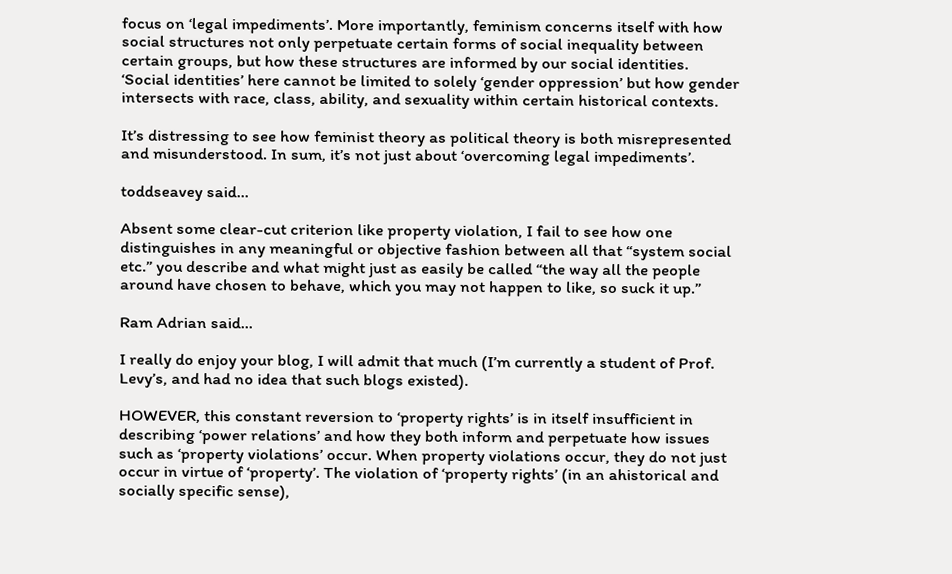focus on ‘legal impediments’. More importantly, feminism concerns itself with how social structures not only perpetuate certain forms of social inequality between certain groups, but how these structures are informed by our social identities. ‘Social identities’ here cannot be limited to solely ‘gender oppression’ but how gender intersects with race, class, ability, and sexuality within certain historical contexts.

It’s distressing to see how feminist theory as political theory is both misrepresented and misunderstood. In sum, it’s not just about ‘overcoming legal impediments’.

toddseavey said...

Absent some clear-cut criterion like property violation, I fail to see how one distinguishes in any meaningful or objective fashion between all that “system social etc.” you describe and what might just as easily be called “the way all the people around have chosen to behave, which you may not happen to like, so suck it up.”

Ram Adrian said...

I really do enjoy your blog, I will admit that much (I’m currently a student of Prof. Levy’s, and had no idea that such blogs existed).

HOWEVER, this constant reversion to ‘property rights’ is in itself insufficient in describing ‘power relations’ and how they both inform and perpetuate how issues such as ‘property violations’ occur. When property violations occur, they do not just occur in virtue of ‘property’. The violation of ‘property rights’ (in an ahistorical and socially specific sense),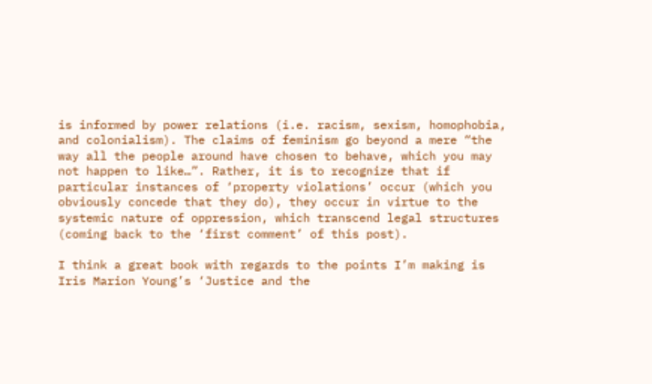is informed by power relations (i.e. racism, sexism, homophobia, and colonialism). The claims of feminism go beyond a mere “the way all the people around have chosen to behave, which you may not happen to like…”. Rather, it is to recognize that if particular instances of ‘property violations’ occur (which you obviously concede that they do), they occur in virtue to the systemic nature of oppression, which transcend legal structures (coming back to the ‘first comment’ of this post).

I think a great book with regards to the points I’m making is Iris Marion Young’s ‘Justice and the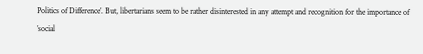Politics of Difference’. But, libertarians seem to be rather disinterested in any attempt and recognition for the importance of ’social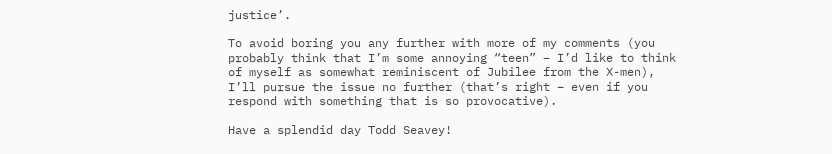justice’.

To avoid boring you any further with more of my comments (you probably think that I’m some annoying “teen” – I’d like to think of myself as somewhat reminiscent of Jubilee from the X-men), I’ll pursue the issue no further (that’s right – even if you respond with something that is so provocative).

Have a splendid day Todd Seavey!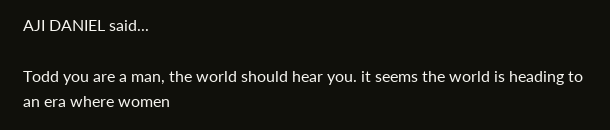AJI DANIEL said...

Todd you are a man, the world should hear you. it seems the world is heading to an era where women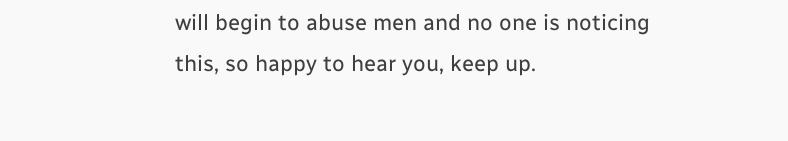will begin to abuse men and no one is noticing this, so happy to hear you, keep up.